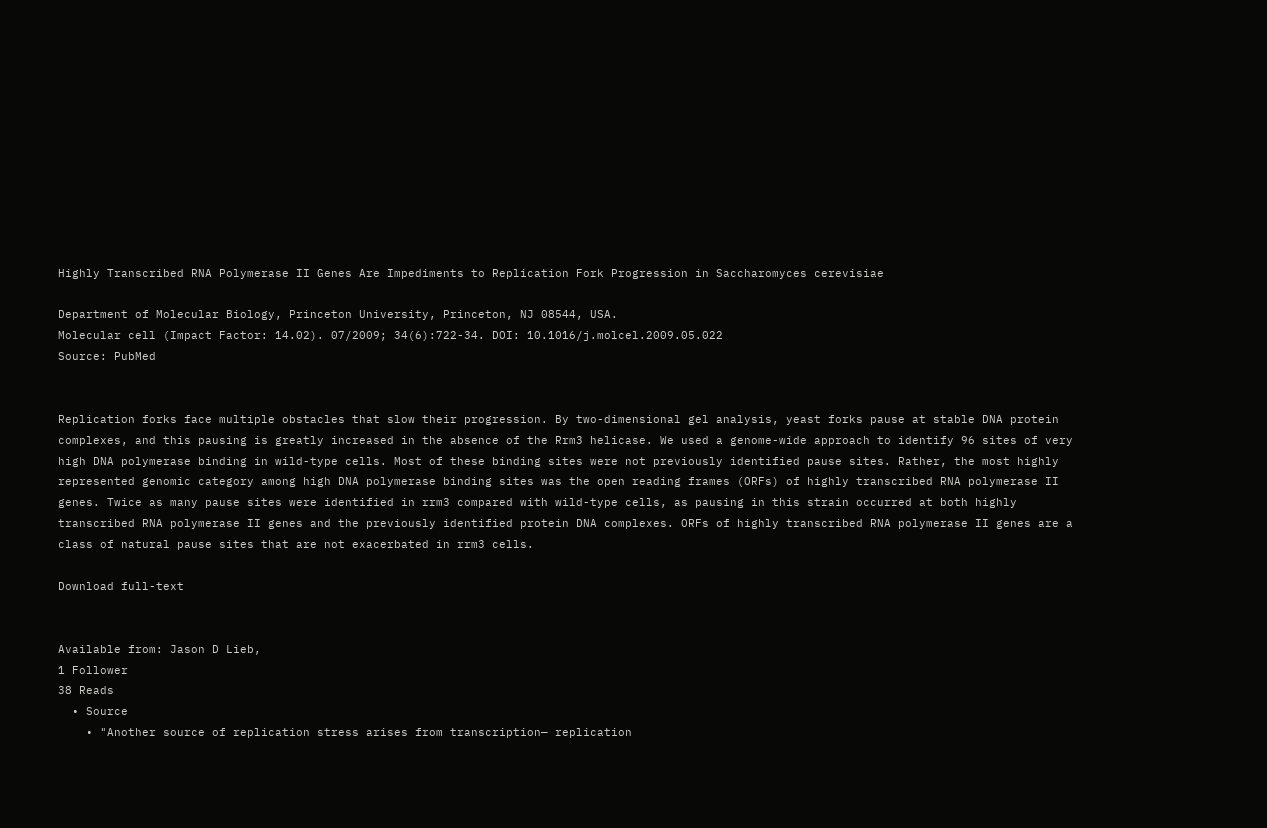Highly Transcribed RNA Polymerase II Genes Are Impediments to Replication Fork Progression in Saccharomyces cerevisiae

Department of Molecular Biology, Princeton University, Princeton, NJ 08544, USA.
Molecular cell (Impact Factor: 14.02). 07/2009; 34(6):722-34. DOI: 10.1016/j.molcel.2009.05.022
Source: PubMed


Replication forks face multiple obstacles that slow their progression. By two-dimensional gel analysis, yeast forks pause at stable DNA protein complexes, and this pausing is greatly increased in the absence of the Rrm3 helicase. We used a genome-wide approach to identify 96 sites of very high DNA polymerase binding in wild-type cells. Most of these binding sites were not previously identified pause sites. Rather, the most highly represented genomic category among high DNA polymerase binding sites was the open reading frames (ORFs) of highly transcribed RNA polymerase II genes. Twice as many pause sites were identified in rrm3 compared with wild-type cells, as pausing in this strain occurred at both highly transcribed RNA polymerase II genes and the previously identified protein DNA complexes. ORFs of highly transcribed RNA polymerase II genes are a class of natural pause sites that are not exacerbated in rrm3 cells.

Download full-text


Available from: Jason D Lieb,
1 Follower
38 Reads
  • Source
    • "Another source of replication stress arises from transcription— replication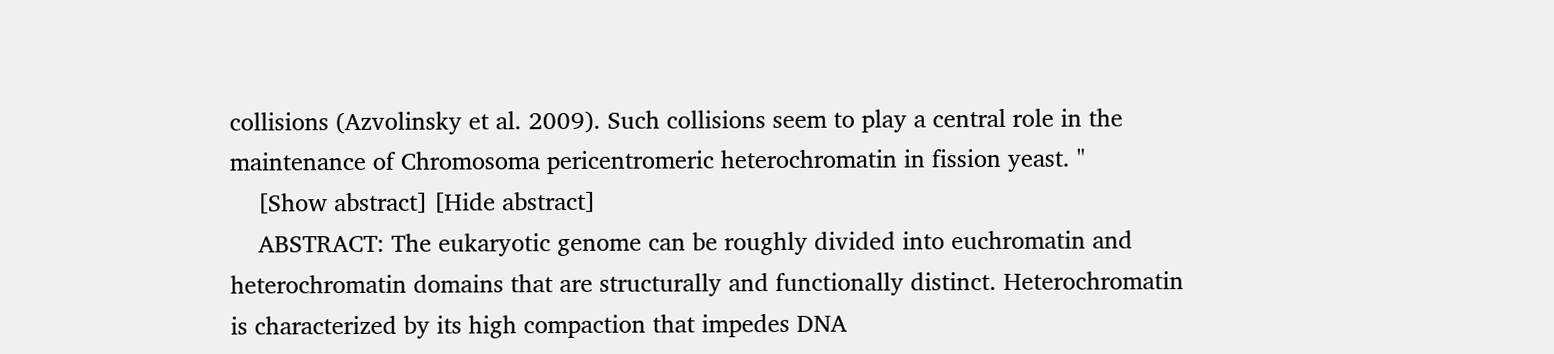collisions (Azvolinsky et al. 2009). Such collisions seem to play a central role in the maintenance of Chromosoma pericentromeric heterochromatin in fission yeast. "
    [Show abstract] [Hide abstract]
    ABSTRACT: The eukaryotic genome can be roughly divided into euchromatin and heterochromatin domains that are structurally and functionally distinct. Heterochromatin is characterized by its high compaction that impedes DNA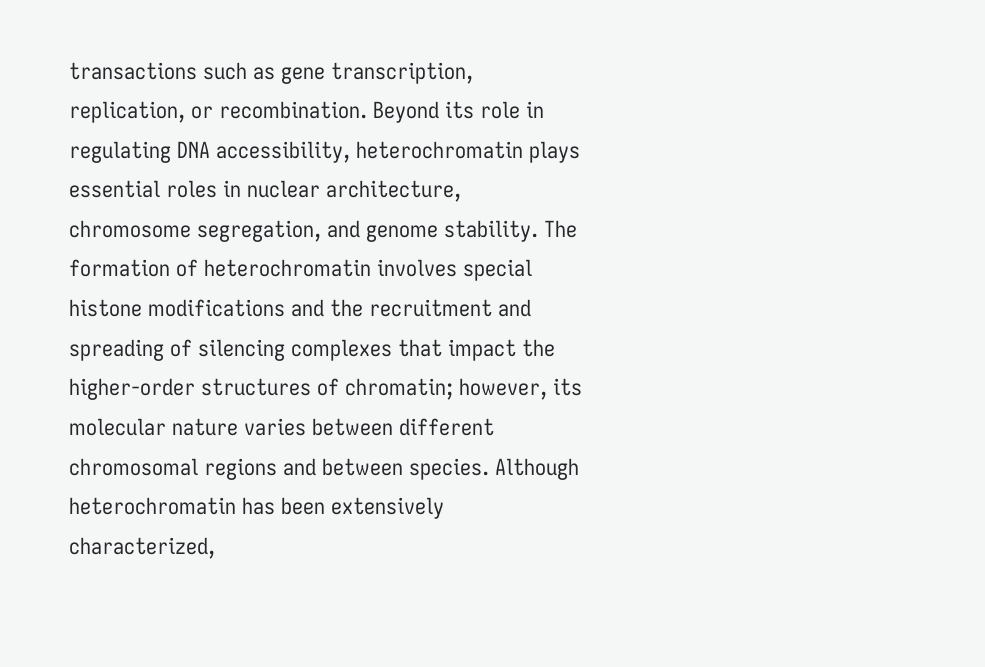transactions such as gene transcription, replication, or recombination. Beyond its role in regulating DNA accessibility, heterochromatin plays essential roles in nuclear architecture, chromosome segregation, and genome stability. The formation of heterochromatin involves special histone modifications and the recruitment and spreading of silencing complexes that impact the higher-order structures of chromatin; however, its molecular nature varies between different chromosomal regions and between species. Although heterochromatin has been extensively characterized,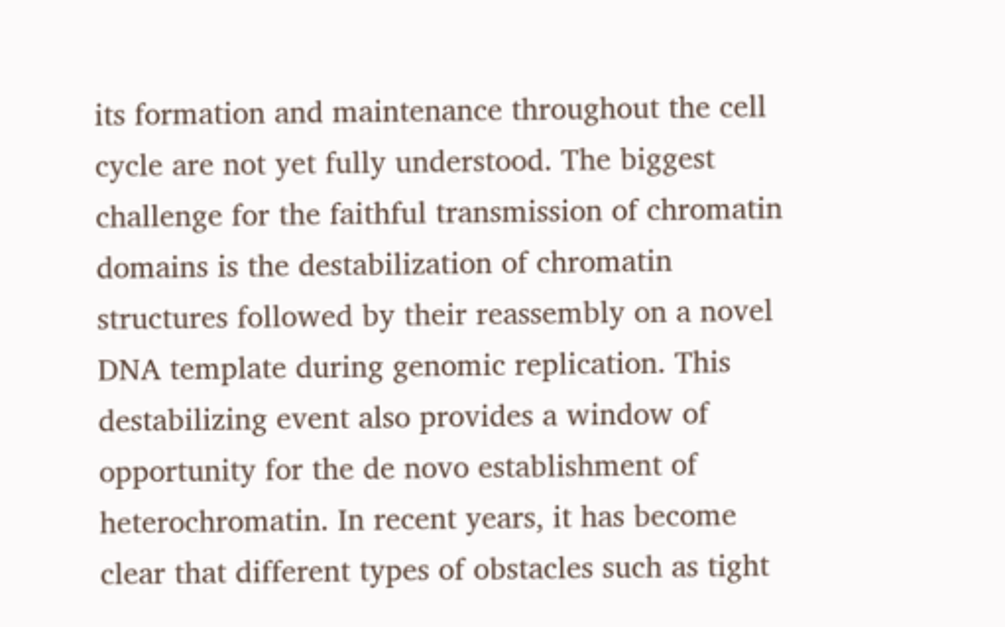its formation and maintenance throughout the cell cycle are not yet fully understood. The biggest challenge for the faithful transmission of chromatin domains is the destabilization of chromatin structures followed by their reassembly on a novel DNA template during genomic replication. This destabilizing event also provides a window of opportunity for the de novo establishment of heterochromatin. In recent years, it has become clear that different types of obstacles such as tight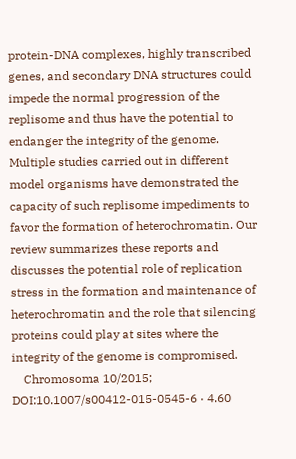protein-DNA complexes, highly transcribed genes, and secondary DNA structures could impede the normal progression of the replisome and thus have the potential to endanger the integrity of the genome. Multiple studies carried out in different model organisms have demonstrated the capacity of such replisome impediments to favor the formation of heterochromatin. Our review summarizes these reports and discusses the potential role of replication stress in the formation and maintenance of heterochromatin and the role that silencing proteins could play at sites where the integrity of the genome is compromised.
    Chromosoma 10/2015; DOI:10.1007/s00412-015-0545-6 · 4.60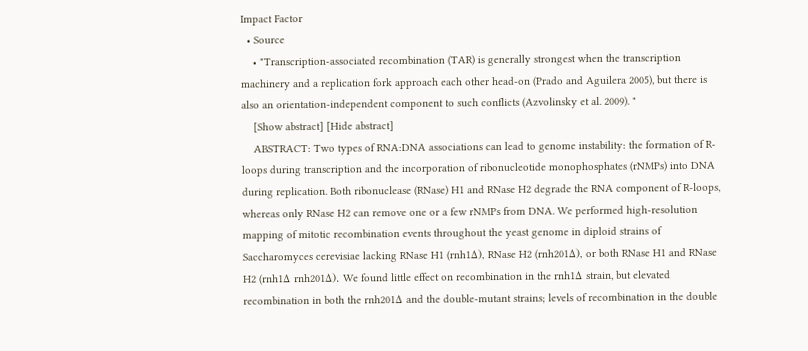Impact Factor
  • Source
    • "Transcription-associated recombination (TAR) is generally strongest when the transcription machinery and a replication fork approach each other head-on (Prado and Aguilera 2005), but there is also an orientation-independent component to such conflicts (Azvolinsky et al. 2009). "
    [Show abstract] [Hide abstract]
    ABSTRACT: Two types of RNA:DNA associations can lead to genome instability: the formation of R-loops during transcription and the incorporation of ribonucleotide monophosphates (rNMPs) into DNA during replication. Both ribonuclease (RNase) H1 and RNase H2 degrade the RNA component of R-loops, whereas only RNase H2 can remove one or a few rNMPs from DNA. We performed high-resolution mapping of mitotic recombination events throughout the yeast genome in diploid strains of Saccharomyces cerevisiae lacking RNase H1 (rnh1Δ), RNase H2 (rnh201Δ), or both RNase H1 and RNase H2 (rnh1Δ rnh201Δ). We found little effect on recombination in the rnh1Δ strain, but elevated recombination in both the rnh201Δ and the double-mutant strains; levels of recombination in the double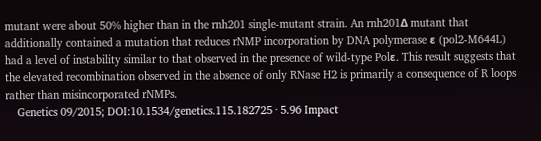mutant were about 50% higher than in the rnh201 single-mutant strain. An rnh201Δ mutant that additionally contained a mutation that reduces rNMP incorporation by DNA polymerase ε (pol2-M644L) had a level of instability similar to that observed in the presence of wild-type Polε. This result suggests that the elevated recombination observed in the absence of only RNase H2 is primarily a consequence of R loops rather than misincorporated rNMPs.
    Genetics 09/2015; DOI:10.1534/genetics.115.182725 · 5.96 Impact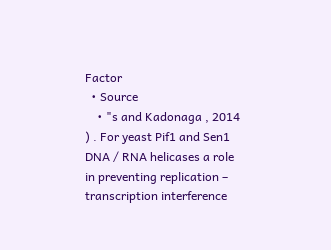Factor
  • Source
    • "s and Kadonaga , 2014 ) . For yeast Pif1 and Sen1 DNA / RNA helicases a role in preventing replication – transcription interference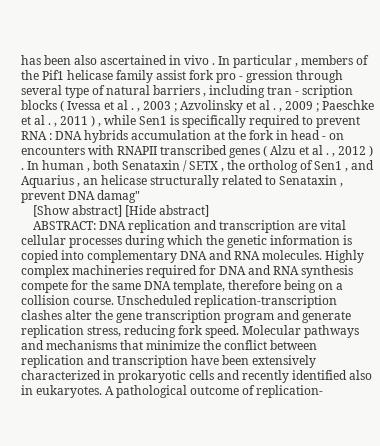has been also ascertained in vivo . In particular , members of the Pif1 helicase family assist fork pro - gression through several type of natural barriers , including tran - scription blocks ( Ivessa et al . , 2003 ; Azvolinsky et al . , 2009 ; Paeschke et al . , 2011 ) , while Sen1 is specifically required to prevent RNA : DNA hybrids accumulation at the fork in head - on encounters with RNAPII transcribed genes ( Alzu et al . , 2012 ) . In human , both Senataxin / SETX , the ortholog of Sen1 , and Aquarius , an helicase structurally related to Senataxin , prevent DNA damag"
    [Show abstract] [Hide abstract]
    ABSTRACT: DNA replication and transcription are vital cellular processes during which the genetic information is copied into complementary DNA and RNA molecules. Highly complex machineries required for DNA and RNA synthesis compete for the same DNA template, therefore being on a collision course. Unscheduled replication-transcription clashes alter the gene transcription program and generate replication stress, reducing fork speed. Molecular pathways and mechanisms that minimize the conflict between replication and transcription have been extensively characterized in prokaryotic cells and recently identified also in eukaryotes. A pathological outcome of replication-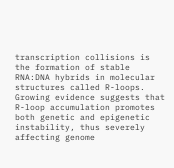transcription collisions is the formation of stable RNA:DNA hybrids in molecular structures called R-loops. Growing evidence suggests that R-loop accumulation promotes both genetic and epigenetic instability, thus severely affecting genome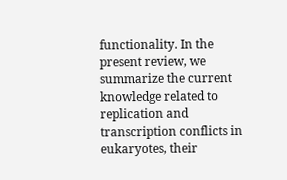functionality. In the present review, we summarize the current knowledge related to replication and transcription conflicts in eukaryotes, their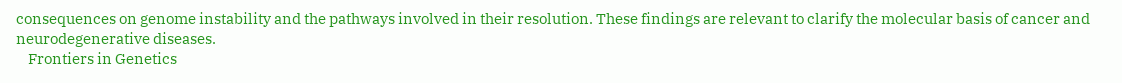consequences on genome instability and the pathways involved in their resolution. These findings are relevant to clarify the molecular basis of cancer and neurodegenerative diseases.
    Frontiers in Genetics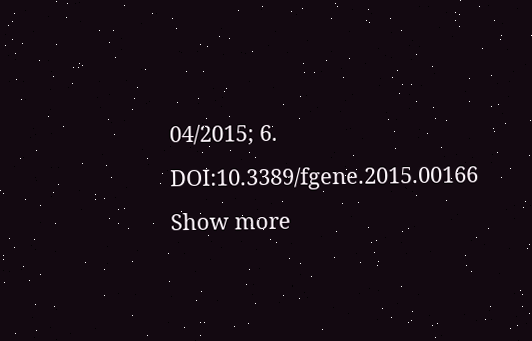04/2015; 6. DOI:10.3389/fgene.2015.00166
Show more